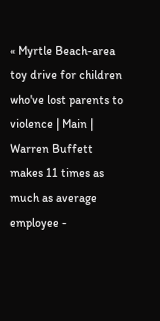« Myrtle Beach-area toy drive for children who've lost parents to violence | Main | Warren Buffett makes 11 times as much as average employee -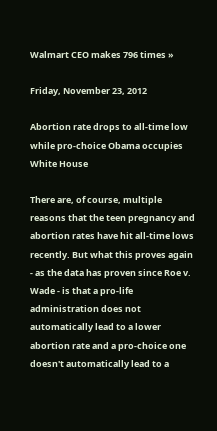Walmart CEO makes 796 times »

Friday, November 23, 2012

Abortion rate drops to all-time low while pro-choice Obama occupies White House

There are, of course, multiple reasons that the teen pregnancy and abortion rates have hit all-time lows recently. But what this proves again - as the data has proven since Roe v. Wade - is that a pro-life administration does not automatically lead to a lower abortion rate and a pro-choice one doesn't automatically lead to a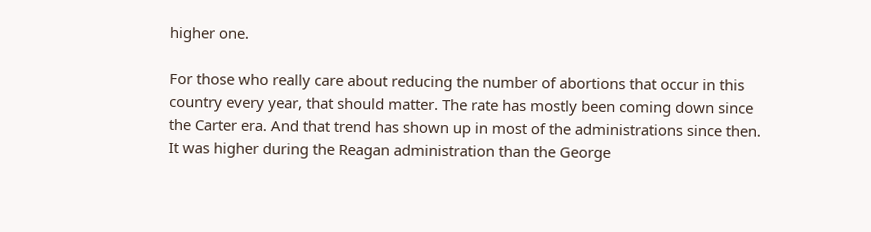higher one.

For those who really care about reducing the number of abortions that occur in this country every year, that should matter. The rate has mostly been coming down since the Carter era. And that trend has shown up in most of the administrations since then. It was higher during the Reagan administration than the George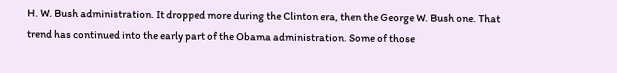H. W. Bush administration. It dropped more during the Clinton era, then the George W. Bush one. That trend has continued into the early part of the Obama administration. Some of those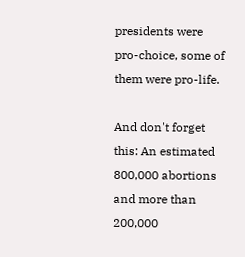presidents were pro-choice, some of them were pro-life.

And don't forget this: An estimated 800,000 abortions and more than 200,000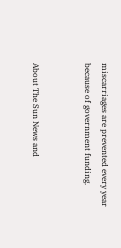miscarriages are prevented every year because of government funding.


About The Sun News and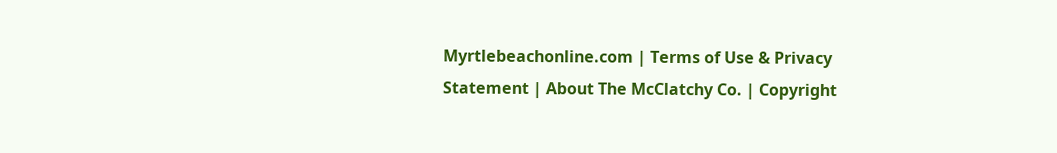Myrtlebeachonline.com | Terms of Use & Privacy Statement | About The McClatchy Co. | Copyright